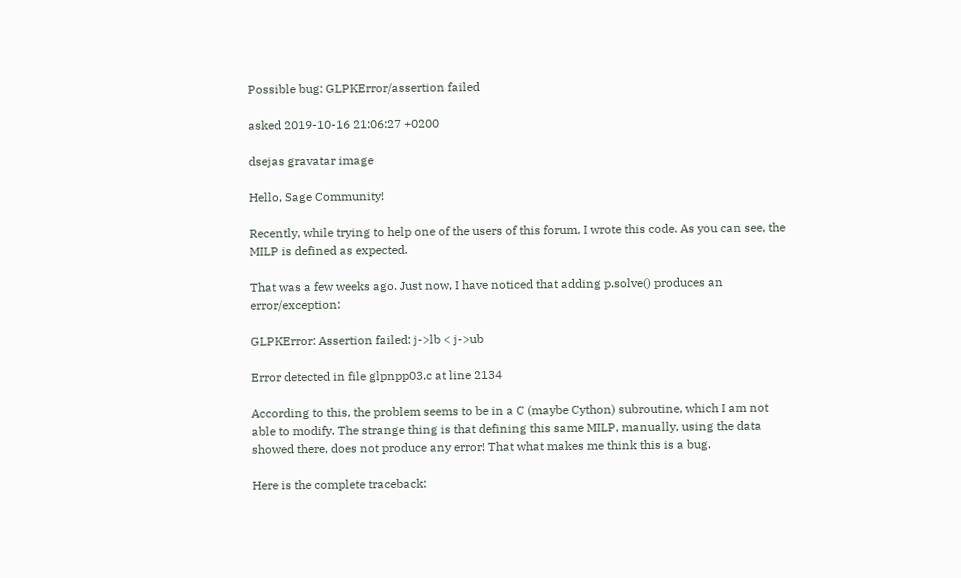Possible bug: GLPKError/assertion failed

asked 2019-10-16 21:06:27 +0200

dsejas gravatar image

Hello, Sage Community!

Recently, while trying to help one of the users of this forum, I wrote this code. As you can see, the MILP is defined as expected.

That was a few weeks ago. Just now, I have noticed that adding p.solve() produces an error/exception:

GLPKError: Assertion failed: j->lb < j->ub

Error detected in file glpnpp03.c at line 2134

According to this, the problem seems to be in a C (maybe Cython) subroutine, which I am not able to modify. The strange thing is that defining this same MILP, manually, using the data showed there, does not produce any error! That what makes me think this is a bug.

Here is the complete traceback: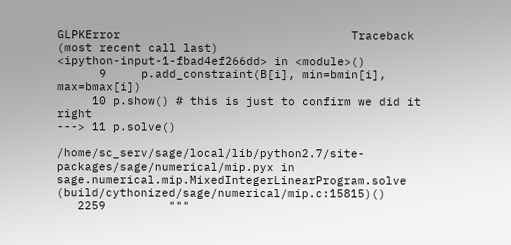GLPKError                                 Traceback (most recent call last)
<ipython-input-1-fbad4ef266dd> in <module>()
      9     p.add_constraint(B[i], min=bmin[i], max=bmax[i])
     10 p.show() # this is just to confirm we did it right
---> 11 p.solve()

/home/sc_serv/sage/local/lib/python2.7/site-packages/sage/numerical/mip.pyx in sage.numerical.mip.MixedIntegerLinearProgram.solve (build/cythonized/sage/numerical/mip.c:15815)()
   2259         """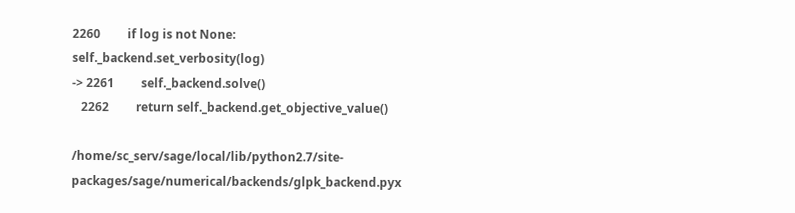2260         if log is not None: self._backend.set_verbosity(log)
-> 2261         self._backend.solve()
   2262         return self._backend.get_objective_value()

/home/sc_serv/sage/local/lib/python2.7/site-packages/sage/numerical/backends/glpk_backend.pyx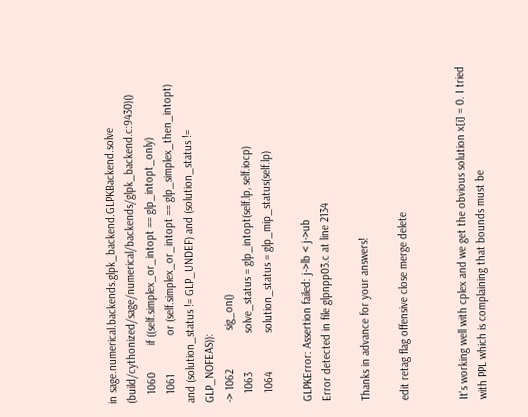in sage.numerical.backends.glpk_backend.GLPKBackend.solve (build/cythonized/sage/numerical/backends/glpk_backend.c:9430)()
   1060         if ((self.simplex_or_intopt == glp_intopt_only)
   1061             or (self.simplex_or_intopt == glp_simplex_then_intopt) and (solution_status != GLP_UNDEF) and (solution_status != GLP_NOFEAS)):
-> 1062             sig_on()
   1063             solve_status = glp_intopt(self.lp, self.iocp)
   1064             solution_status = glp_mip_status(self.lp)

GLPKError: Assertion failed: j->lb < j->ub
Error detected in file glpnpp03.c at line 2134

Thanks in advance for your answers!

edit retag flag offensive close merge delete


It's working well with cplex and we get the obvious solution x[i] = 0. I tried with PPL which is complaining that bounds must be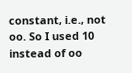constant, i.e., not oo. So I used 10 instead of oo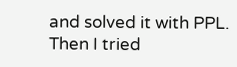and solved it with PPL. Then I tried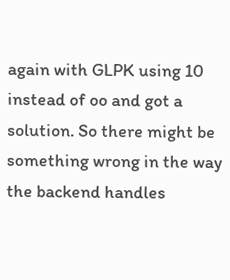again with GLPK using 10 instead of oo and got a solution. So there might be something wrong in the way the backend handles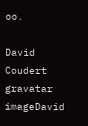oo.

David Coudert gravatar imageDavid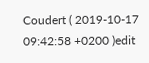Coudert ( 2019-10-17 09:42:58 +0200 )edit